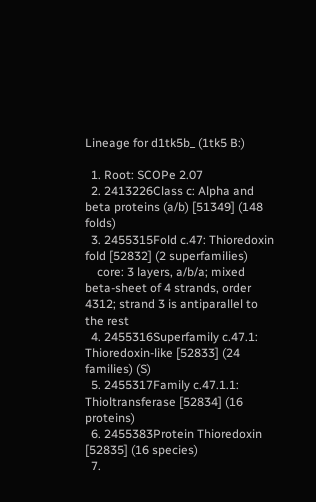Lineage for d1tk5b_ (1tk5 B:)

  1. Root: SCOPe 2.07
  2. 2413226Class c: Alpha and beta proteins (a/b) [51349] (148 folds)
  3. 2455315Fold c.47: Thioredoxin fold [52832] (2 superfamilies)
    core: 3 layers, a/b/a; mixed beta-sheet of 4 strands, order 4312; strand 3 is antiparallel to the rest
  4. 2455316Superfamily c.47.1: Thioredoxin-like [52833] (24 families) (S)
  5. 2455317Family c.47.1.1: Thioltransferase [52834] (16 proteins)
  6. 2455383Protein Thioredoxin [52835] (16 species)
  7.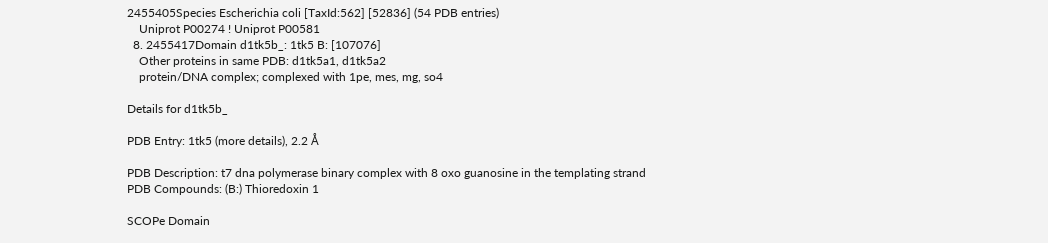2455405Species Escherichia coli [TaxId:562] [52836] (54 PDB entries)
    Uniprot P00274 ! Uniprot P00581
  8. 2455417Domain d1tk5b_: 1tk5 B: [107076]
    Other proteins in same PDB: d1tk5a1, d1tk5a2
    protein/DNA complex; complexed with 1pe, mes, mg, so4

Details for d1tk5b_

PDB Entry: 1tk5 (more details), 2.2 Å

PDB Description: t7 dna polymerase binary complex with 8 oxo guanosine in the templating strand
PDB Compounds: (B:) Thioredoxin 1

SCOPe Domain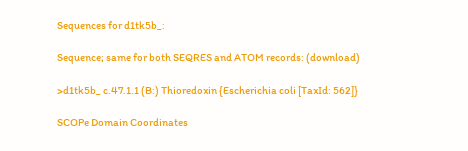Sequences for d1tk5b_:

Sequence; same for both SEQRES and ATOM records: (download)

>d1tk5b_ c.47.1.1 (B:) Thioredoxin {Escherichia coli [TaxId: 562]}

SCOPe Domain Coordinates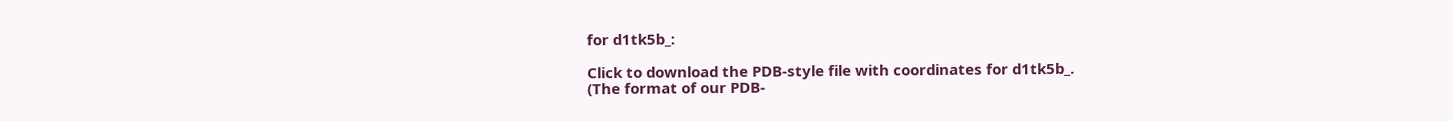for d1tk5b_:

Click to download the PDB-style file with coordinates for d1tk5b_.
(The format of our PDB-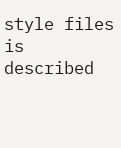style files is described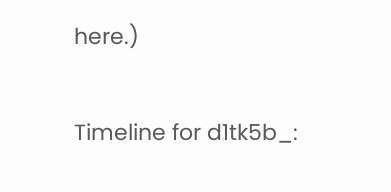here.)

Timeline for d1tk5b_: